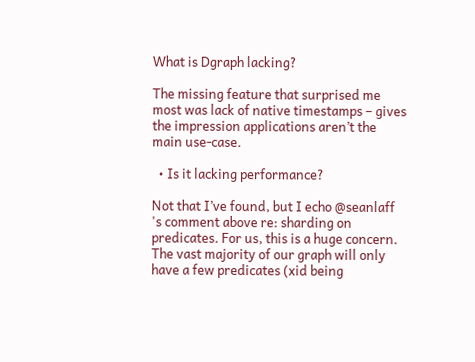What is Dgraph lacking?

The missing feature that surprised me most was lack of native timestamps – gives the impression applications aren’t the main use-case.

  • Is it lacking performance?

Not that I’ve found, but I echo @seanlaff 's comment above re: sharding on predicates. For us, this is a huge concern. The vast majority of our graph will only have a few predicates (xid being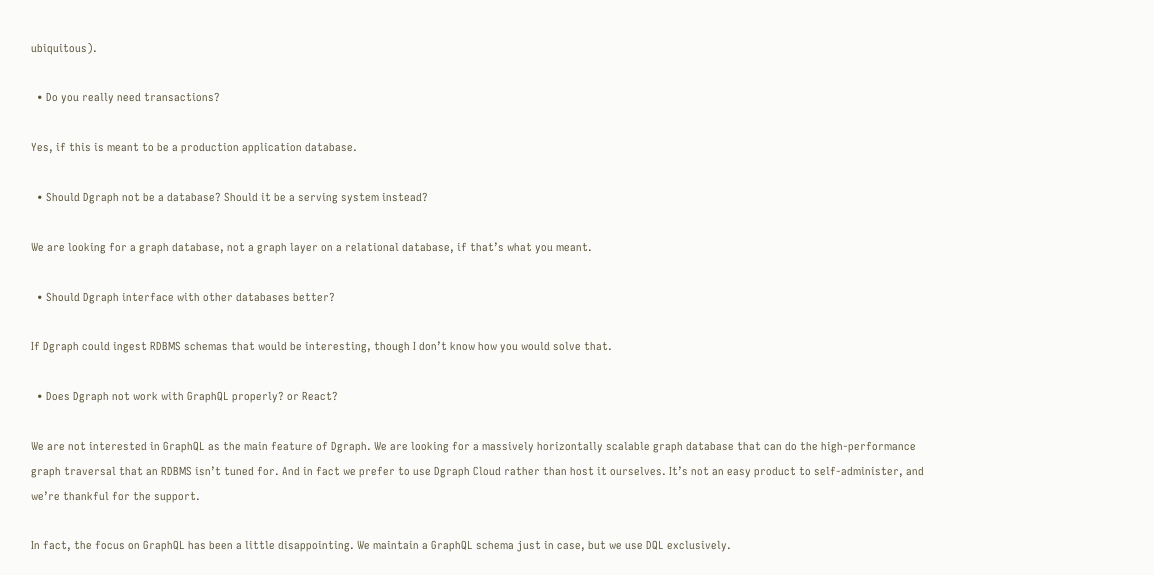ubiquitous).

  • Do you really need transactions?

Yes, if this is meant to be a production application database.

  • Should Dgraph not be a database? Should it be a serving system instead?

We are looking for a graph database, not a graph layer on a relational database, if that’s what you meant.

  • Should Dgraph interface with other databases better?

If Dgraph could ingest RDBMS schemas that would be interesting, though I don’t know how you would solve that.

  • Does Dgraph not work with GraphQL properly? or React?

We are not interested in GraphQL as the main feature of Dgraph. We are looking for a massively horizontally scalable graph database that can do the high-performance graph traversal that an RDBMS isn’t tuned for. And in fact we prefer to use Dgraph Cloud rather than host it ourselves. It’s not an easy product to self-administer, and we’re thankful for the support.

In fact, the focus on GraphQL has been a little disappointing. We maintain a GraphQL schema just in case, but we use DQL exclusively.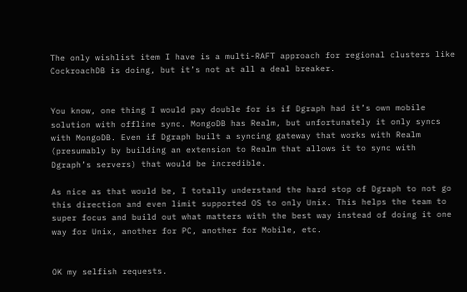The only wishlist item I have is a multi-RAFT approach for regional clusters like CockroachDB is doing, but it’s not at all a deal breaker.


You know, one thing I would pay double for is if Dgraph had it’s own mobile solution with offline sync. MongoDB has Realm, but unfortunately it only syncs with MongoDB. Even if Dgraph built a syncing gateway that works with Realm (presumably by building an extension to Realm that allows it to sync with Dgraph’s servers) that would be incredible.

As nice as that would be, I totally understand the hard stop of Dgraph to not go this direction and even limit supported OS to only Unix. This helps the team to super focus and build out what matters with the best way instead of doing it one way for Unix, another for PC, another for Mobile, etc.


OK my selfish requests.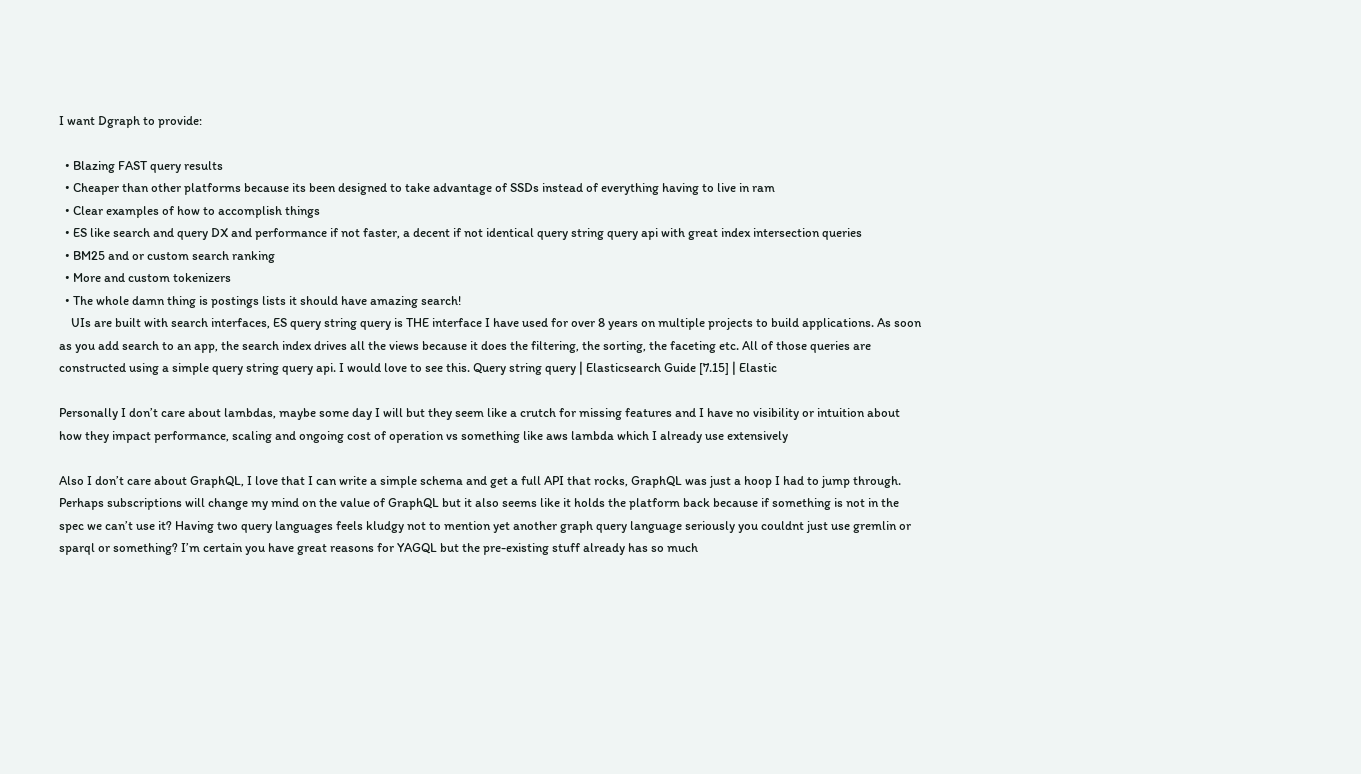I want Dgraph to provide:

  • Blazing FAST query results
  • Cheaper than other platforms because its been designed to take advantage of SSDs instead of everything having to live in ram
  • Clear examples of how to accomplish things
  • ES like search and query DX and performance if not faster, a decent if not identical query string query api with great index intersection queries
  • BM25 and or custom search ranking
  • More and custom tokenizers
  • The whole damn thing is postings lists it should have amazing search!
    UIs are built with search interfaces, ES query string query is THE interface I have used for over 8 years on multiple projects to build applications. As soon as you add search to an app, the search index drives all the views because it does the filtering, the sorting, the faceting etc. All of those queries are constructed using a simple query string query api. I would love to see this. Query string query | Elasticsearch Guide [7.15] | Elastic

Personally I don’t care about lambdas, maybe some day I will but they seem like a crutch for missing features and I have no visibility or intuition about how they impact performance, scaling and ongoing cost of operation vs something like aws lambda which I already use extensively

Also I don’t care about GraphQL, I love that I can write a simple schema and get a full API that rocks, GraphQL was just a hoop I had to jump through. Perhaps subscriptions will change my mind on the value of GraphQL but it also seems like it holds the platform back because if something is not in the spec we can’t use it? Having two query languages feels kludgy not to mention yet another graph query language seriously you couldnt just use gremlin or sparql or something? I’m certain you have great reasons for YAGQL but the pre-existing stuff already has so much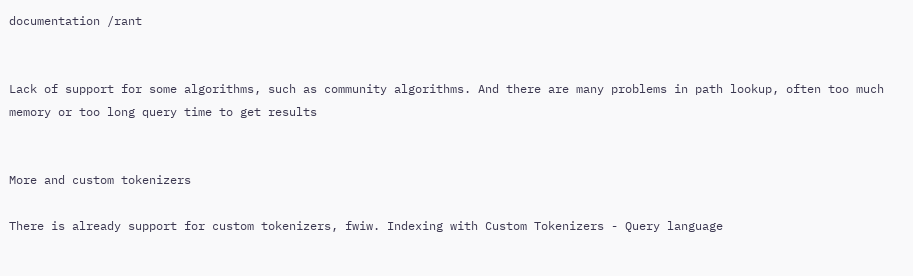documentation /rant


Lack of support for some algorithms, such as community algorithms. And there are many problems in path lookup, often too much memory or too long query time to get results


More and custom tokenizers

There is already support for custom tokenizers, fwiw. Indexing with Custom Tokenizers - Query language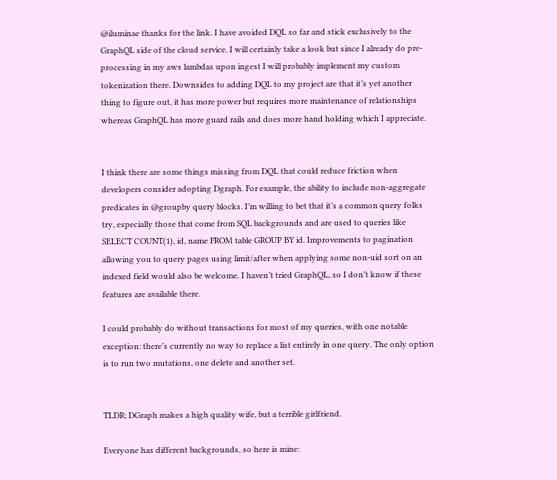@iluminae thanks for the link. I have avoided DQL so far and stick exclusively to the GraphQL side of the cloud service. I will certainly take a look but since I already do pre-processing in my aws lambdas upon ingest I will probably implement my custom tokenization there. Downsides to adding DQL to my project are that it’s yet another thing to figure out, it has more power but requires more maintenance of relationships whereas GraphQL has more guard rails and does more hand holding which I appreciate.


I think there are some things missing from DQL that could reduce friction when developers consider adopting Dgraph. For example, the ability to include non-aggregate predicates in @groupby query blocks. I’m willing to bet that it’s a common query folks try, especially those that come from SQL backgrounds and are used to queries like SELECT COUNT(1), id, name FROM table GROUP BY id. Improvements to pagination allowing you to query pages using limit/after when applying some non-uid sort on an indexed field would also be welcome. I haven’t tried GraphQL, so I don’t know if these features are available there.

I could probably do without transactions for most of my queries, with one notable exception: there’s currently no way to replace a list entirely in one query. The only option is to run two mutations, one delete and another set.


TLDR; DGraph makes a high quality wife, but a terrible girlfriend.

Everyone has different backgrounds, so here is mine: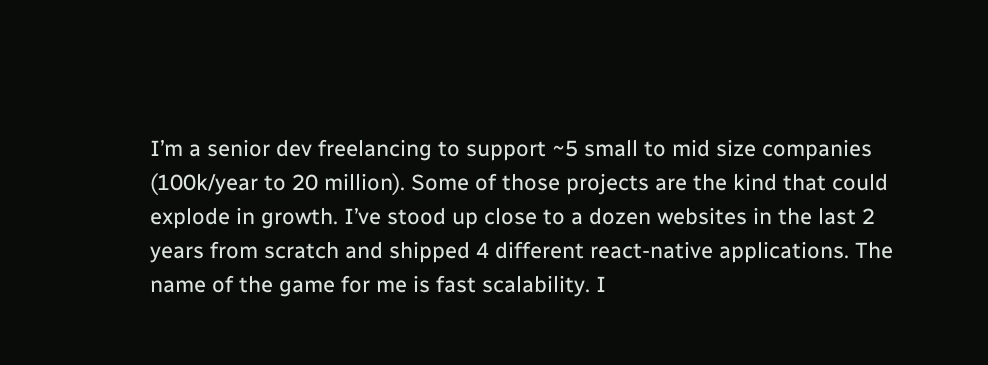I’m a senior dev freelancing to support ~5 small to mid size companies (100k/year to 20 million). Some of those projects are the kind that could explode in growth. I’ve stood up close to a dozen websites in the last 2 years from scratch and shipped 4 different react-native applications. The name of the game for me is fast scalability. I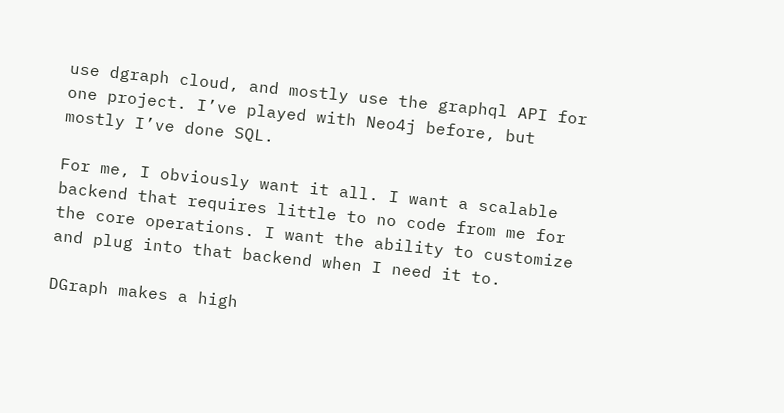use dgraph cloud, and mostly use the graphql API for one project. I’ve played with Neo4j before, but mostly I’ve done SQL.

For me, I obviously want it all. I want a scalable backend that requires little to no code from me for the core operations. I want the ability to customize and plug into that backend when I need it to.

DGraph makes a high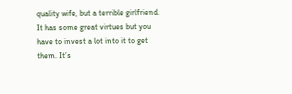quality wife, but a terrible girlfriend. It has some great virtues but you have to invest a lot into it to get them. It’s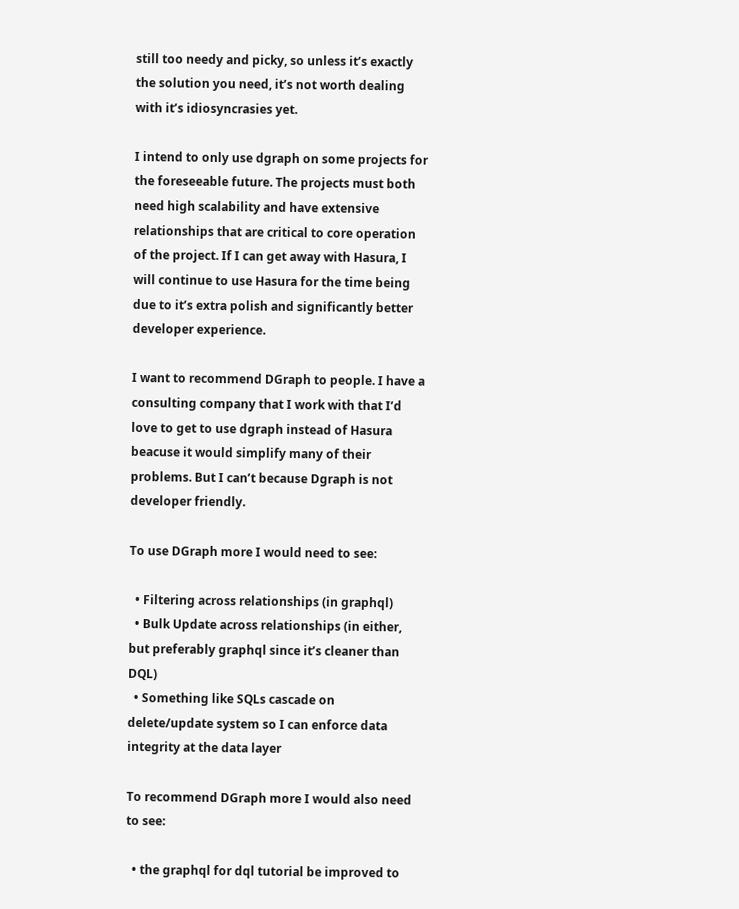still too needy and picky, so unless it’s exactly the solution you need, it’s not worth dealing with it’s idiosyncrasies yet.

I intend to only use dgraph on some projects for the foreseeable future. The projects must both need high scalability and have extensive relationships that are critical to core operation of the project. If I can get away with Hasura, I will continue to use Hasura for the time being due to it’s extra polish and significantly better developer experience.

I want to recommend DGraph to people. I have a consulting company that I work with that I’d love to get to use dgraph instead of Hasura beacuse it would simplify many of their problems. But I can’t because Dgraph is not developer friendly.

To use DGraph more I would need to see:

  • Filtering across relationships (in graphql)
  • Bulk Update across relationships (in either, but preferably graphql since it’s cleaner than DQL)
  • Something like SQLs cascade on delete/update system so I can enforce data integrity at the data layer

To recommend DGraph more I would also need to see:

  • the graphql for dql tutorial be improved to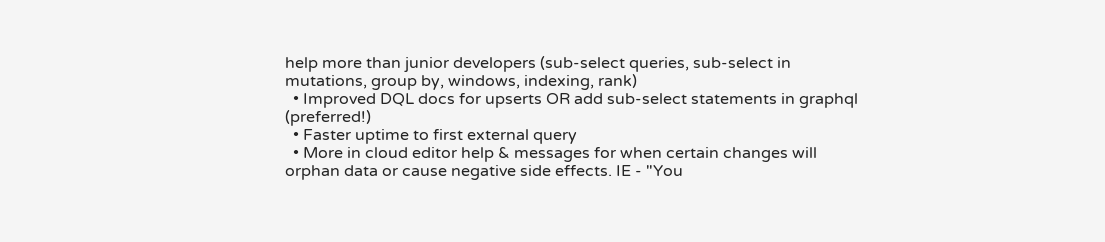help more than junior developers (sub-select queries, sub-select in mutations, group by, windows, indexing, rank)
  • Improved DQL docs for upserts OR add sub-select statements in graphql (preferred!)
  • Faster uptime to first external query
  • More in cloud editor help & messages for when certain changes will orphan data or cause negative side effects. IE - "You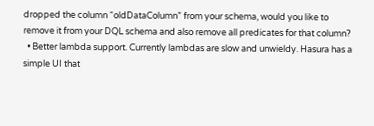dropped the column “oldDataColumn” from your schema, would you like to remove it from your DQL schema and also remove all predicates for that column?
  • Better lambda support. Currently lambdas are slow and unwieldy. Hasura has a simple UI that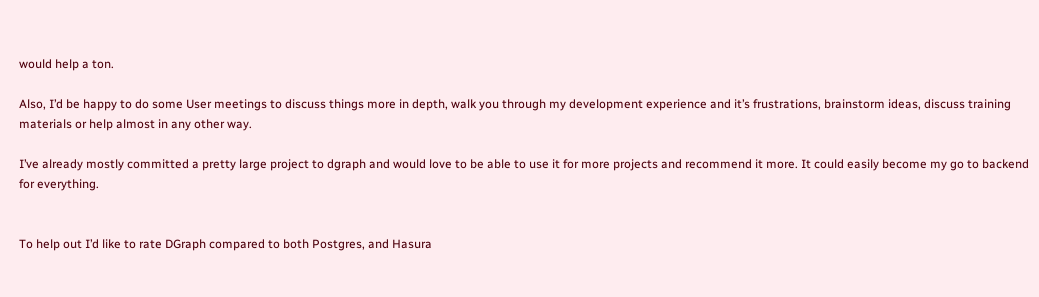would help a ton.

Also, I’d be happy to do some User meetings to discuss things more in depth, walk you through my development experience and it’s frustrations, brainstorm ideas, discuss training materials or help almost in any other way.

I’ve already mostly committed a pretty large project to dgraph and would love to be able to use it for more projects and recommend it more. It could easily become my go to backend for everything.


To help out I’d like to rate DGraph compared to both Postgres, and Hasura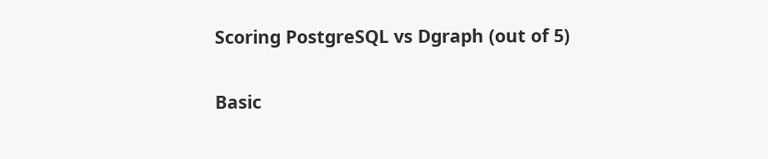Scoring PostgreSQL vs Dgraph (out of 5)

Basic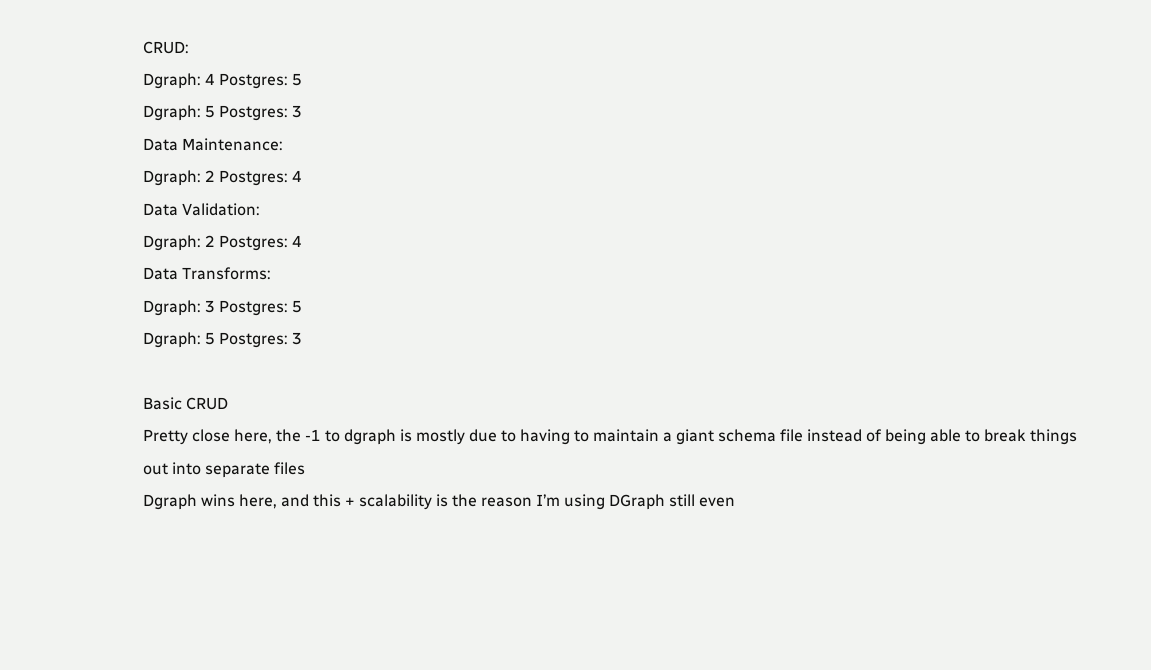CRUD:
Dgraph: 4 Postgres: 5
Dgraph: 5 Postgres: 3
Data Maintenance:
Dgraph: 2 Postgres: 4
Data Validation:
Dgraph: 2 Postgres: 4
Data Transforms:
Dgraph: 3 Postgres: 5
Dgraph: 5 Postgres: 3

Basic CRUD
Pretty close here, the -1 to dgraph is mostly due to having to maintain a giant schema file instead of being able to break things out into separate files
Dgraph wins here, and this + scalability is the reason I’m using DGraph still even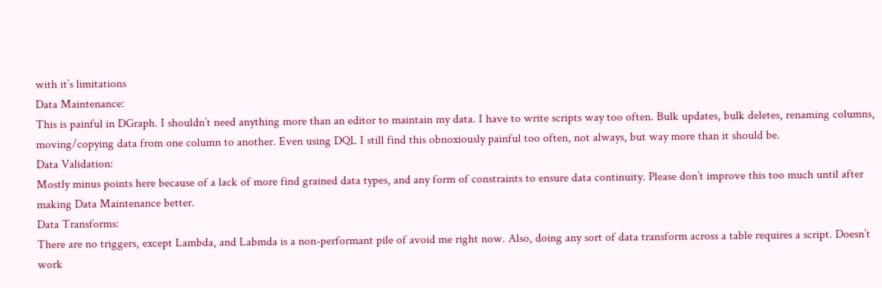with it’s limitations
Data Maintenance:
This is painful in DGraph. I shouldn’t need anything more than an editor to maintain my data. I have to write scripts way too often. Bulk updates, bulk deletes, renaming columns, moving/copying data from one column to another. Even using DQL I still find this obnoxiously painful too often, not always, but way more than it should be.
Data Validation:
Mostly minus points here because of a lack of more find grained data types, and any form of constraints to ensure data continuity. Please don’t improve this too much until after making Data Maintenance better.
Data Transforms:
There are no triggers, except Lambda, and Labmda is a non-performant pile of avoid me right now. Also, doing any sort of data transform across a table requires a script. Doesn’t work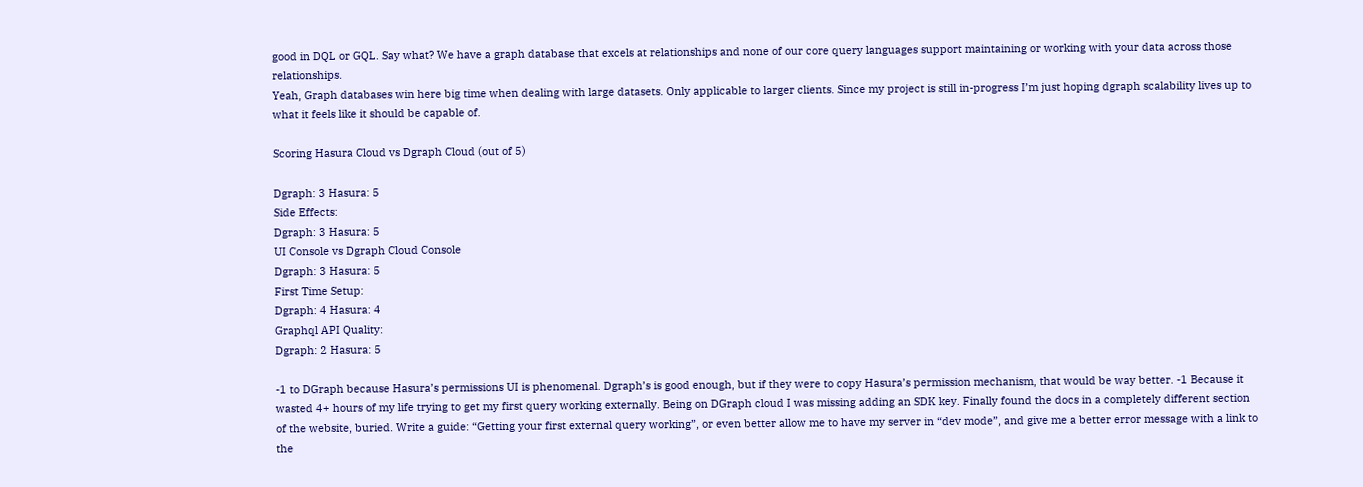good in DQL or GQL. Say what? We have a graph database that excels at relationships and none of our core query languages support maintaining or working with your data across those relationships.
Yeah, Graph databases win here big time when dealing with large datasets. Only applicable to larger clients. Since my project is still in-progress I’m just hoping dgraph scalability lives up to what it feels like it should be capable of.

Scoring Hasura Cloud vs Dgraph Cloud (out of 5)

Dgraph: 3 Hasura: 5
Side Effects:
Dgraph: 3 Hasura: 5
UI Console vs Dgraph Cloud Console
Dgraph: 3 Hasura: 5
First Time Setup:
Dgraph: 4 Hasura: 4
Graphql API Quality:
Dgraph: 2 Hasura: 5

-1 to DGraph because Hasura’s permissions UI is phenomenal. Dgraph’s is good enough, but if they were to copy Hasura’s permission mechanism, that would be way better. -1 Because it wasted 4+ hours of my life trying to get my first query working externally. Being on DGraph cloud I was missing adding an SDK key. Finally found the docs in a completely different section of the website, buried. Write a guide: “Getting your first external query working”, or even better allow me to have my server in “dev mode”, and give me a better error message with a link to the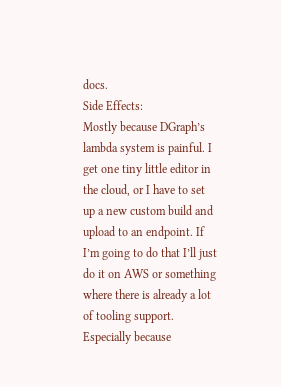docs.
Side Effects:
Mostly because DGraph’s lambda system is painful. I get one tiny little editor in the cloud, or I have to set up a new custom build and upload to an endpoint. If I’m going to do that I’ll just do it on AWS or something where there is already a lot of tooling support. Especially because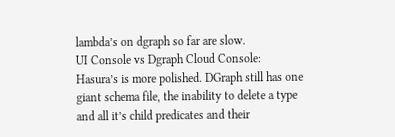lambda’s on dgraph so far are slow.
UI Console vs Dgraph Cloud Console:
Hasura’s is more polished. DGraph still has one giant schema file, the inability to delete a type and all it’s child predicates and their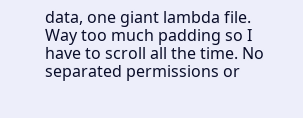data, one giant lambda file. Way too much padding so I have to scroll all the time. No separated permissions or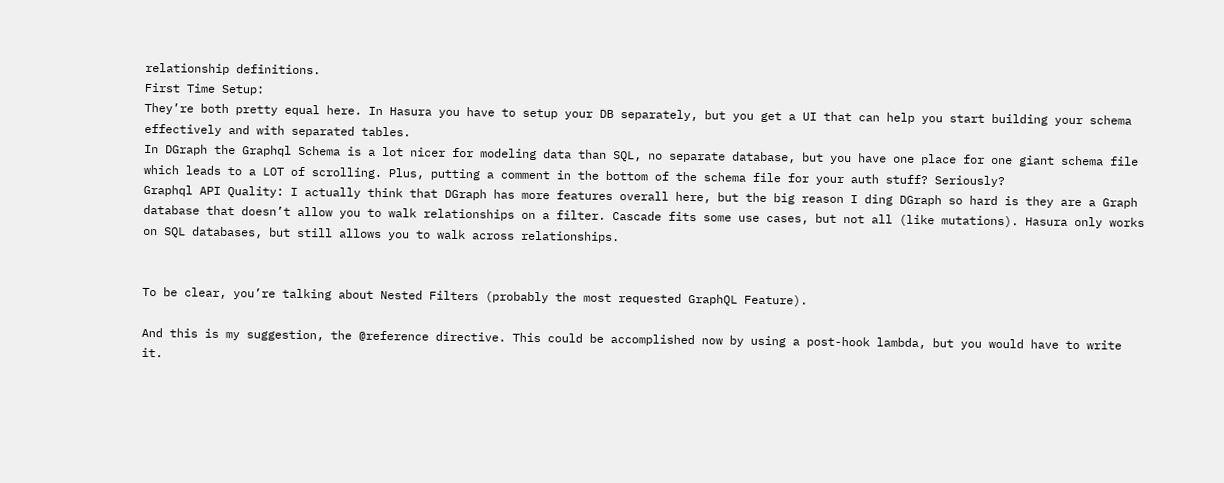relationship definitions.
First Time Setup:
They’re both pretty equal here. In Hasura you have to setup your DB separately, but you get a UI that can help you start building your schema effectively and with separated tables.
In DGraph the Graphql Schema is a lot nicer for modeling data than SQL, no separate database, but you have one place for one giant schema file which leads to a LOT of scrolling. Plus, putting a comment in the bottom of the schema file for your auth stuff? Seriously?
Graphql API Quality: I actually think that DGraph has more features overall here, but the big reason I ding DGraph so hard is they are a Graph database that doesn’t allow you to walk relationships on a filter. Cascade fits some use cases, but not all (like mutations). Hasura only works on SQL databases, but still allows you to walk across relationships.


To be clear, you’re talking about Nested Filters (probably the most requested GraphQL Feature).

And this is my suggestion, the @reference directive. This could be accomplished now by using a post-hook lambda, but you would have to write it.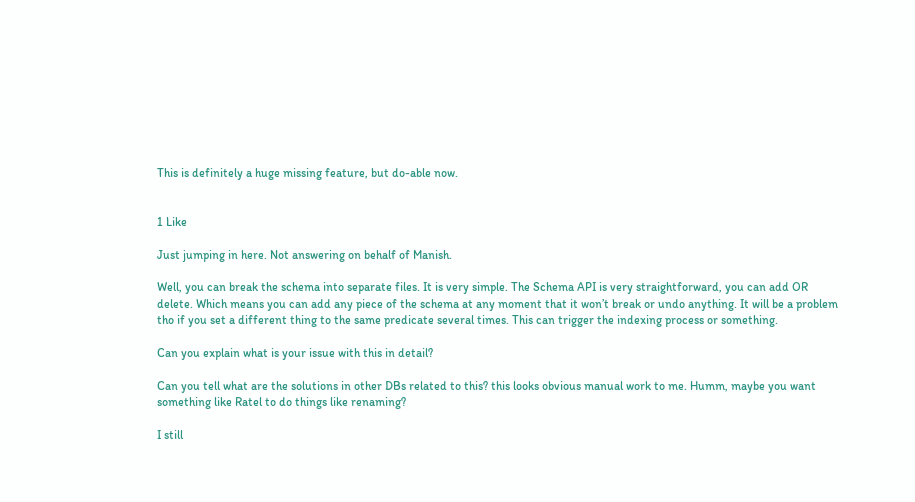This is definitely a huge missing feature, but do-able now.


1 Like

Just jumping in here. Not answering on behalf of Manish.

Well, you can break the schema into separate files. It is very simple. The Schema API is very straightforward, you can add OR delete. Which means you can add any piece of the schema at any moment that it won’t break or undo anything. It will be a problem tho if you set a different thing to the same predicate several times. This can trigger the indexing process or something.

Can you explain what is your issue with this in detail?

Can you tell what are the solutions in other DBs related to this? this looks obvious manual work to me. Humm, maybe you want something like Ratel to do things like renaming?

I still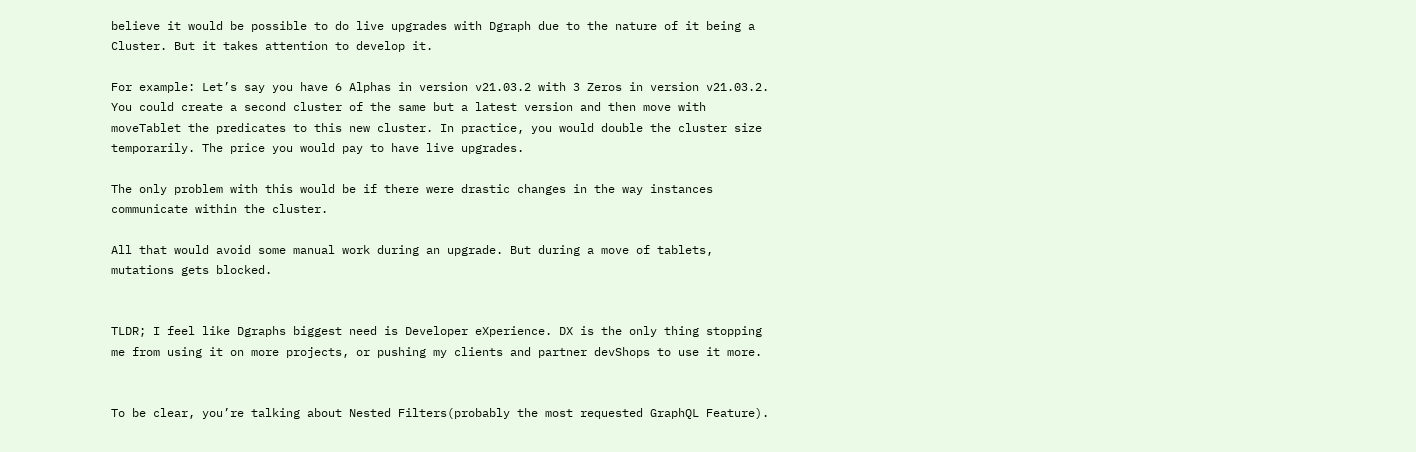believe it would be possible to do live upgrades with Dgraph due to the nature of it being a Cluster. But it takes attention to develop it.

For example: Let’s say you have 6 Alphas in version v21.03.2 with 3 Zeros in version v21.03.2. You could create a second cluster of the same but a latest version and then move with moveTablet the predicates to this new cluster. In practice, you would double the cluster size temporarily. The price you would pay to have live upgrades.

The only problem with this would be if there were drastic changes in the way instances communicate within the cluster.

All that would avoid some manual work during an upgrade. But during a move of tablets, mutations gets blocked.


TLDR; I feel like Dgraphs biggest need is Developer eXperience. DX is the only thing stopping me from using it on more projects, or pushing my clients and partner devShops to use it more.


To be clear, you’re talking about Nested Filters(probably the most requested GraphQL Feature).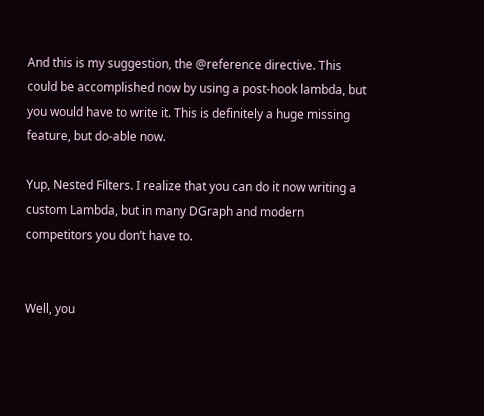And this is my suggestion, the @reference directive. This could be accomplished now by using a post-hook lambda, but you would have to write it. This is definitely a huge missing feature, but do-able now.

Yup, Nested Filters. I realize that you can do it now writing a custom Lambda, but in many DGraph and modern competitors you don’t have to.


Well, you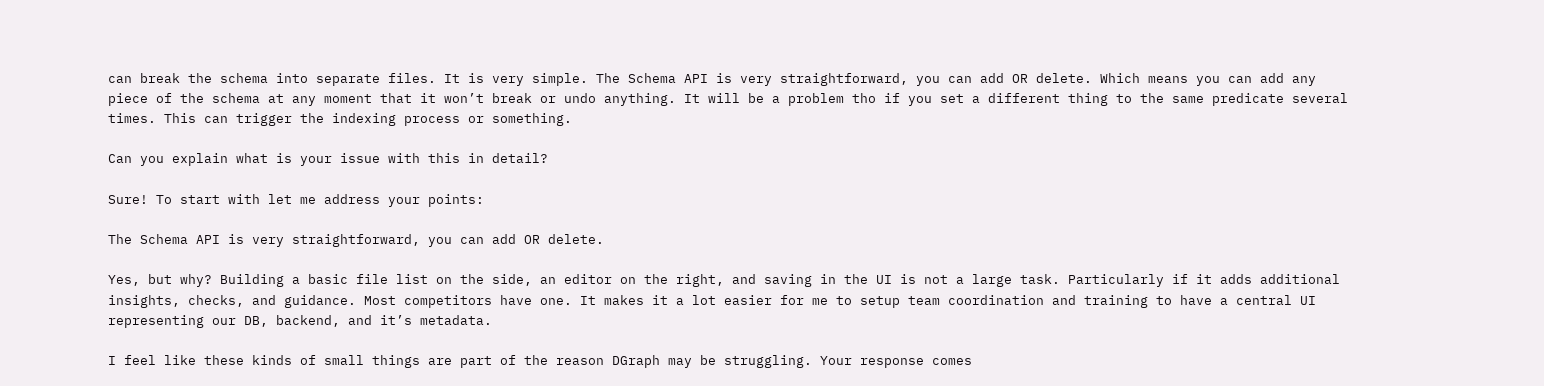can break the schema into separate files. It is very simple. The Schema API is very straightforward, you can add OR delete. Which means you can add any piece of the schema at any moment that it won’t break or undo anything. It will be a problem tho if you set a different thing to the same predicate several times. This can trigger the indexing process or something.

Can you explain what is your issue with this in detail?

Sure! To start with let me address your points:

The Schema API is very straightforward, you can add OR delete.

Yes, but why? Building a basic file list on the side, an editor on the right, and saving in the UI is not a large task. Particularly if it adds additional insights, checks, and guidance. Most competitors have one. It makes it a lot easier for me to setup team coordination and training to have a central UI representing our DB, backend, and it’s metadata.

I feel like these kinds of small things are part of the reason DGraph may be struggling. Your response comes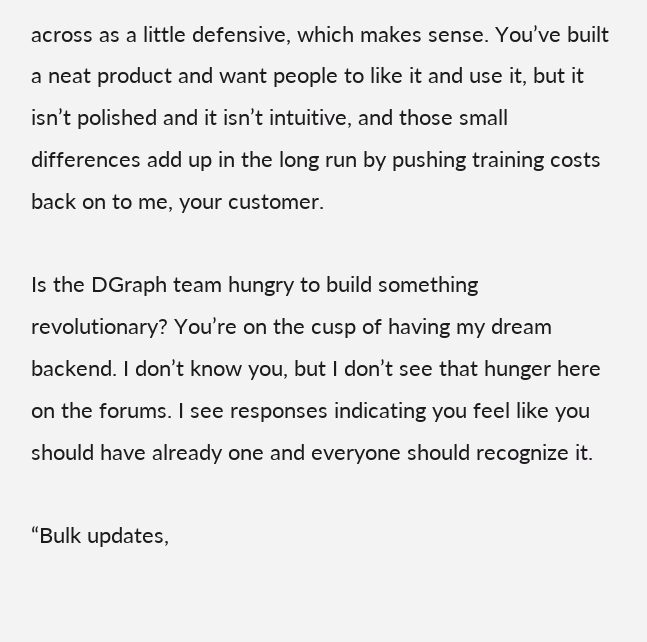across as a little defensive, which makes sense. You’ve built a neat product and want people to like it and use it, but it isn’t polished and it isn’t intuitive, and those small differences add up in the long run by pushing training costs back on to me, your customer.

Is the DGraph team hungry to build something revolutionary? You’re on the cusp of having my dream backend. I don’t know you, but I don’t see that hunger here on the forums. I see responses indicating you feel like you should have already one and everyone should recognize it.

“Bulk updates,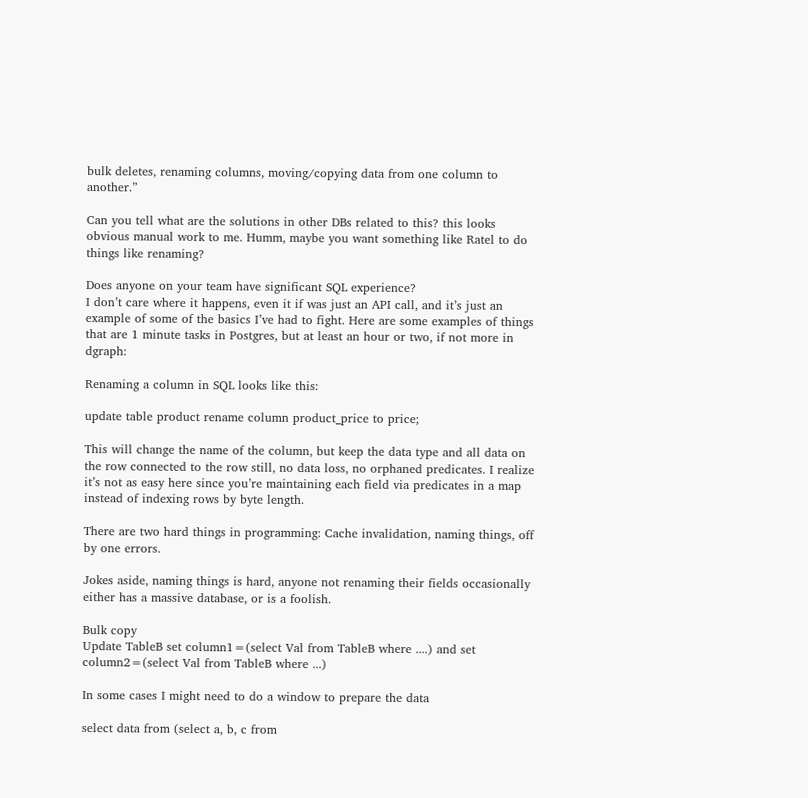bulk deletes, renaming columns, moving/copying data from one column to another.”

Can you tell what are the solutions in other DBs related to this? this looks obvious manual work to me. Humm, maybe you want something like Ratel to do things like renaming?

Does anyone on your team have significant SQL experience?
I don’t care where it happens, even it if was just an API call, and it’s just an example of some of the basics I’ve had to fight. Here are some examples of things that are 1 minute tasks in Postgres, but at least an hour or two, if not more in dgraph:

Renaming a column in SQL looks like this:

update table product rename column product_price to price;

This will change the name of the column, but keep the data type and all data on the row connected to the row still, no data loss, no orphaned predicates. I realize it’s not as easy here since you’re maintaining each field via predicates in a map instead of indexing rows by byte length.

There are two hard things in programming: Cache invalidation, naming things, off by one errors.

Jokes aside, naming things is hard, anyone not renaming their fields occasionally either has a massive database, or is a foolish.

Bulk copy
Update TableB set column1=(select Val from TableB where ....) and set column2=(select Val from TableB where ...)

In some cases I might need to do a window to prepare the data

select data from (select a, b, c from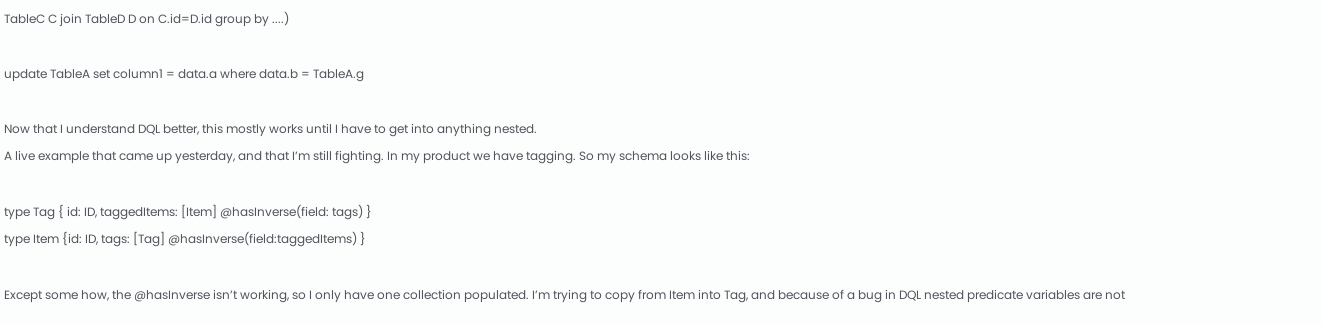TableC C join TableD D on C.id=D.id group by ....)

update TableA set column1 = data.a where data.b = TableA.g

Now that I understand DQL better, this mostly works until I have to get into anything nested.
A live example that came up yesterday, and that I’m still fighting. In my product we have tagging. So my schema looks like this:

type Tag { id: ID, taggedItems: [Item] @hasInverse(field: tags) }
type Item {id: ID, tags: [Tag] @hasInverse(field:taggedItems) }

Except some how, the @hasInverse isn’t working, so I only have one collection populated. I’m trying to copy from Item into Tag, and because of a bug in DQL nested predicate variables are not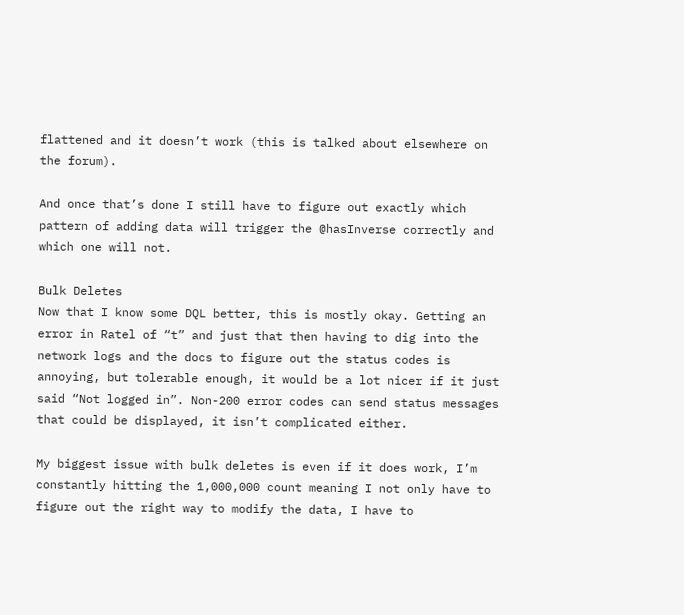flattened and it doesn’t work (this is talked about elsewhere on the forum).

And once that’s done I still have to figure out exactly which pattern of adding data will trigger the @hasInverse correctly and which one will not.

Bulk Deletes
Now that I know some DQL better, this is mostly okay. Getting an error in Ratel of “t” and just that then having to dig into the network logs and the docs to figure out the status codes is annoying, but tolerable enough, it would be a lot nicer if it just said “Not logged in”. Non-200 error codes can send status messages that could be displayed, it isn’t complicated either.

My biggest issue with bulk deletes is even if it does work, I’m constantly hitting the 1,000,000 count meaning I not only have to figure out the right way to modify the data, I have to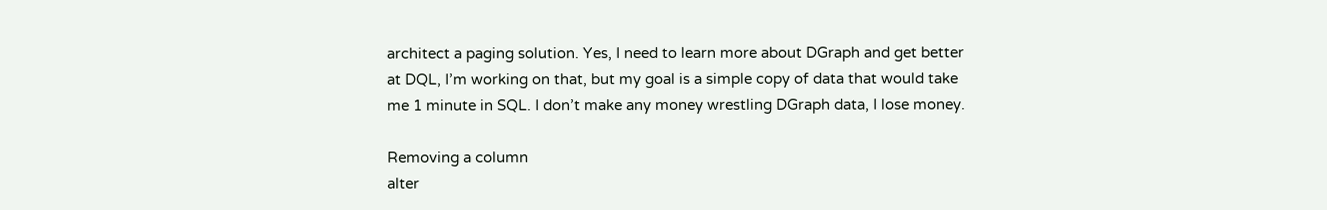architect a paging solution. Yes, I need to learn more about DGraph and get better at DQL, I’m working on that, but my goal is a simple copy of data that would take me 1 minute in SQL. I don’t make any money wrestling DGraph data, I lose money.

Removing a column
alter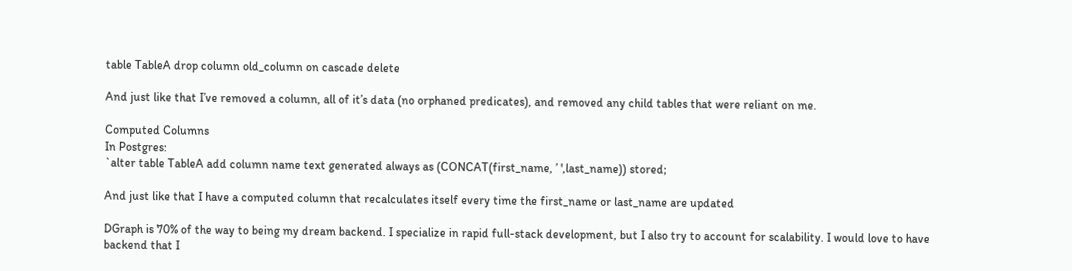table TableA drop column old_column on cascade delete

And just like that I’ve removed a column, all of it’s data (no orphaned predicates), and removed any child tables that were reliant on me.

Computed Columns
In Postgres:
`alter table TableA add column name text generated always as (CONCAT(first_name, ’ ',last_name)) stored;

And just like that I have a computed column that recalculates itself every time the first_name or last_name are updated

DGraph is 70% of the way to being my dream backend. I specialize in rapid full-stack development, but I also try to account for scalability. I would love to have backend that I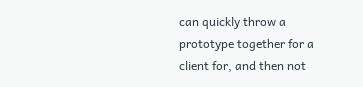can quickly throw a prototype together for a client for, and then not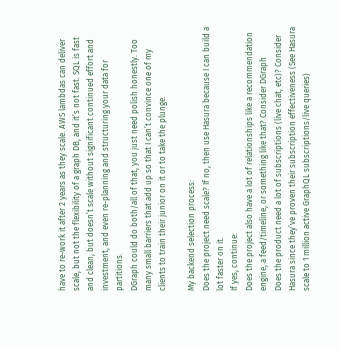have to re-work it after 2 years as they scale. AWS lambdas can deliver scale, but not the flexibility of a graph DB, and it’s not fast. SQL is fast and clean, but doesn’t scale without significant continued effort and investment, and even re-planning and structuring your data for partitions.
DGraph could do both/all of that, you just need polish honestly. Too many small barriers that add up so that I can’t convince one of my clients to train their junior on it or to take the plunge.

My backend selection process:
Does the project need scale? If no, then use Hasura because I can build a lot faster on it.
If yes, continue:
Does the project also have a lot of relationships like a recommendation engine, a feed/timeline, or something like that? Consider DGraph
Does the product need a lot of subscriptions (live chat, etc)? Consider Hasura since they’ve proven their subscription effectiveness (See Hasura scale to 1 million active GraphQL subscriptions/live queries)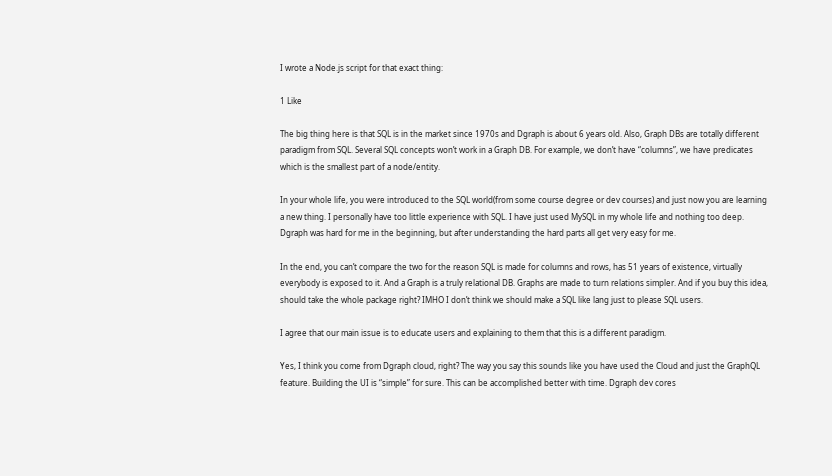I wrote a Node.js script for that exact thing:

1 Like

The big thing here is that SQL is in the market since 1970s and Dgraph is about 6 years old. Also, Graph DBs are totally different paradigm from SQL. Several SQL concepts won’t work in a Graph DB. For example, we don’t have “columns”, we have predicates which is the smallest part of a node/entity.

In your whole life, you were introduced to the SQL world(from some course degree or dev courses) and just now you are learning a new thing. I personally have too little experience with SQL. I have just used MySQL in my whole life and nothing too deep. Dgraph was hard for me in the beginning, but after understanding the hard parts all get very easy for me.

In the end, you can’t compare the two for the reason SQL is made for columns and rows, has 51 years of existence, virtually everybody is exposed to it. And a Graph is a truly relational DB. Graphs are made to turn relations simpler. And if you buy this idea, should take the whole package right? IMHO I don’t think we should make a SQL like lang just to please SQL users.

I agree that our main issue is to educate users and explaining to them that this is a different paradigm.

Yes, I think you come from Dgraph cloud, right? The way you say this sounds like you have used the Cloud and just the GraphQL feature. Building the UI is “simple” for sure. This can be accomplished better with time. Dgraph dev cores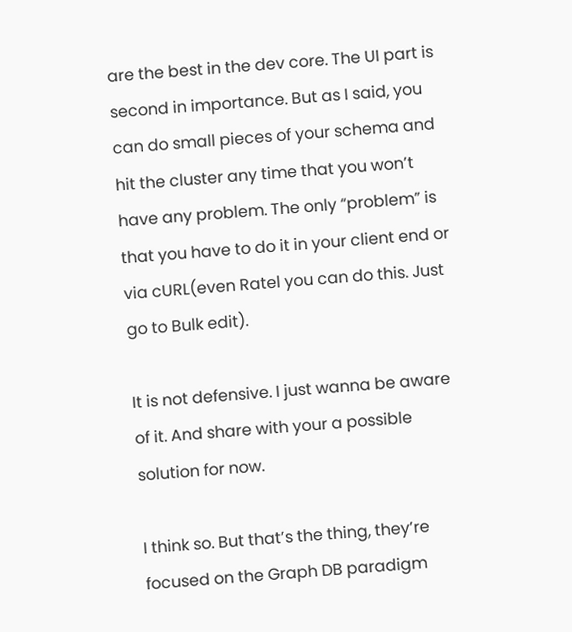are the best in the dev core. The UI part is second in importance. But as I said, you can do small pieces of your schema and hit the cluster any time that you won’t have any problem. The only “problem” is that you have to do it in your client end or via cURL(even Ratel you can do this. Just go to Bulk edit).

It is not defensive. I just wanna be aware of it. And share with your a possible solution for now.

I think so. But that’s the thing, they’re focused on the Graph DB paradigm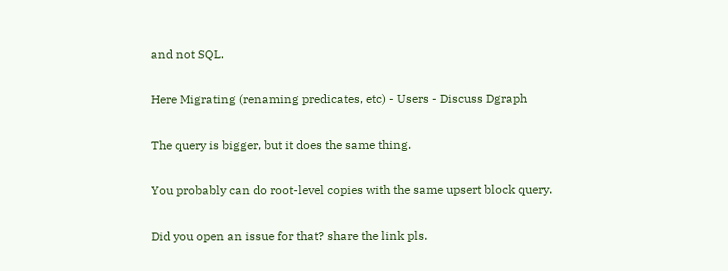and not SQL.

Here Migrating (renaming predicates, etc) - Users - Discuss Dgraph

The query is bigger, but it does the same thing.

You probably can do root-level copies with the same upsert block query.

Did you open an issue for that? share the link pls.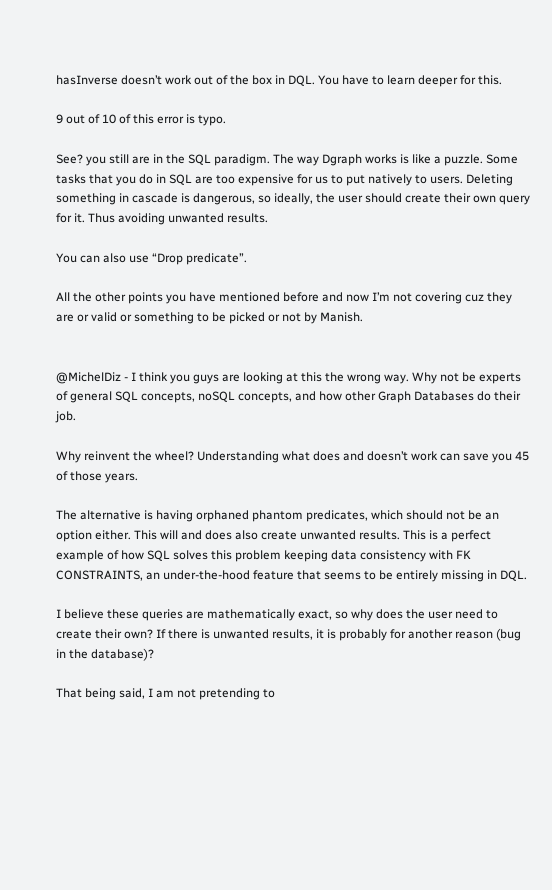hasInverse doesn’t work out of the box in DQL. You have to learn deeper for this.

9 out of 10 of this error is typo.

See? you still are in the SQL paradigm. The way Dgraph works is like a puzzle. Some tasks that you do in SQL are too expensive for us to put natively to users. Deleting something in cascade is dangerous, so ideally, the user should create their own query for it. Thus avoiding unwanted results.

You can also use “Drop predicate”.

All the other points you have mentioned before and now I’m not covering cuz they are or valid or something to be picked or not by Manish.


@MichelDiz - I think you guys are looking at this the wrong way. Why not be experts of general SQL concepts, noSQL concepts, and how other Graph Databases do their job.

Why reinvent the wheel? Understanding what does and doesn’t work can save you 45 of those years.

The alternative is having orphaned phantom predicates, which should not be an option either. This will and does also create unwanted results. This is a perfect example of how SQL solves this problem keeping data consistency with FK CONSTRAINTS, an under-the-hood feature that seems to be entirely missing in DQL.

I believe these queries are mathematically exact, so why does the user need to create their own? If there is unwanted results, it is probably for another reason (bug in the database)?

That being said, I am not pretending to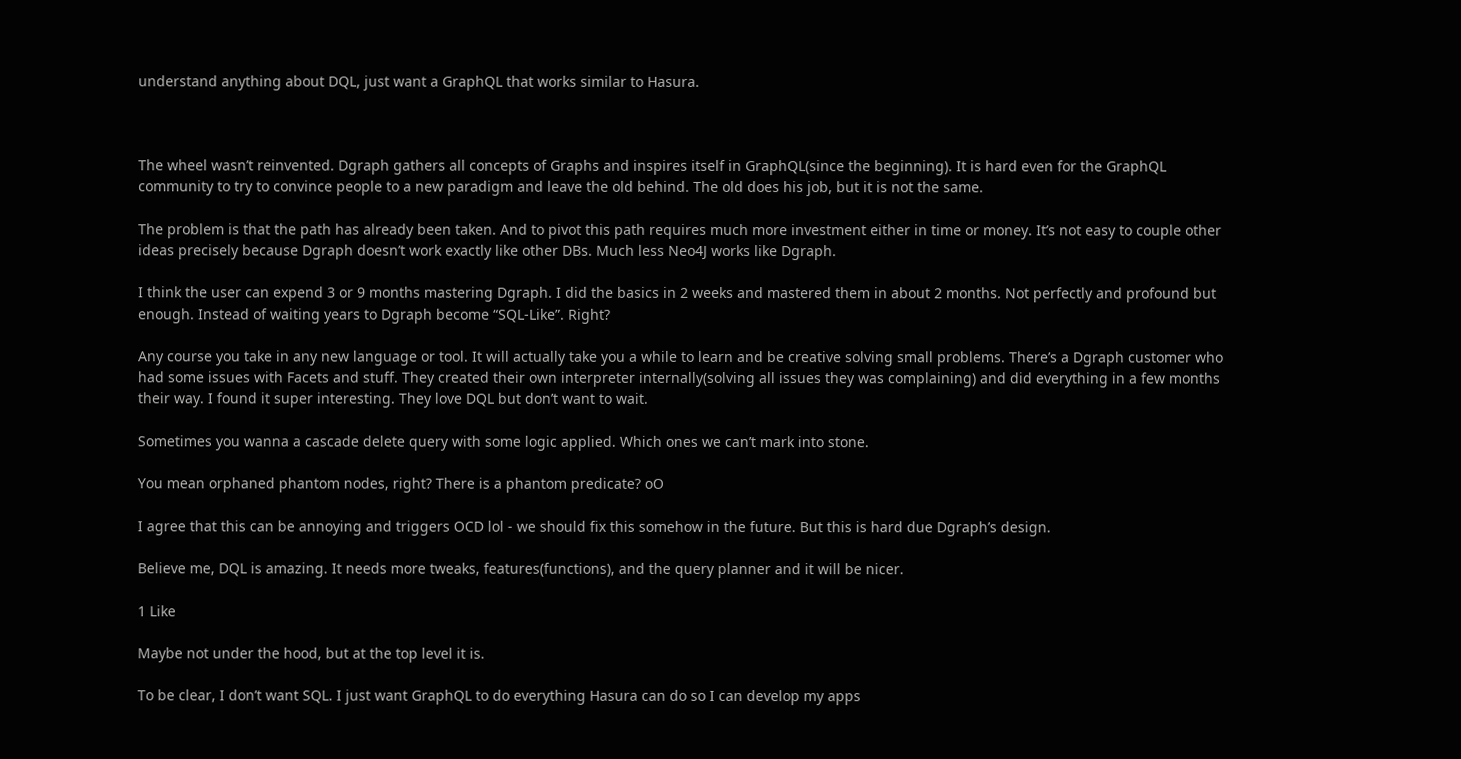understand anything about DQL, just want a GraphQL that works similar to Hasura.



The wheel wasn’t reinvented. Dgraph gathers all concepts of Graphs and inspires itself in GraphQL(since the beginning). It is hard even for the GraphQL community to try to convince people to a new paradigm and leave the old behind. The old does his job, but it is not the same.

The problem is that the path has already been taken. And to pivot this path requires much more investment either in time or money. It’s not easy to couple other ideas precisely because Dgraph doesn’t work exactly like other DBs. Much less Neo4J works like Dgraph.

I think the user can expend 3 or 9 months mastering Dgraph. I did the basics in 2 weeks and mastered them in about 2 months. Not perfectly and profound but enough. Instead of waiting years to Dgraph become “SQL-Like”. Right?

Any course you take in any new language or tool. It will actually take you a while to learn and be creative solving small problems. There’s a Dgraph customer who had some issues with Facets and stuff. They created their own interpreter internally(solving all issues they was complaining) and did everything in a few months their way. I found it super interesting. They love DQL but don’t want to wait.

Sometimes you wanna a cascade delete query with some logic applied. Which ones we can’t mark into stone.

You mean orphaned phantom nodes, right? There is a phantom predicate? oO

I agree that this can be annoying and triggers OCD lol - we should fix this somehow in the future. But this is hard due Dgraph’s design.

Believe me, DQL is amazing. It needs more tweaks, features(functions), and the query planner and it will be nicer.

1 Like

Maybe not under the hood, but at the top level it is.

To be clear, I don’t want SQL. I just want GraphQL to do everything Hasura can do so I can develop my apps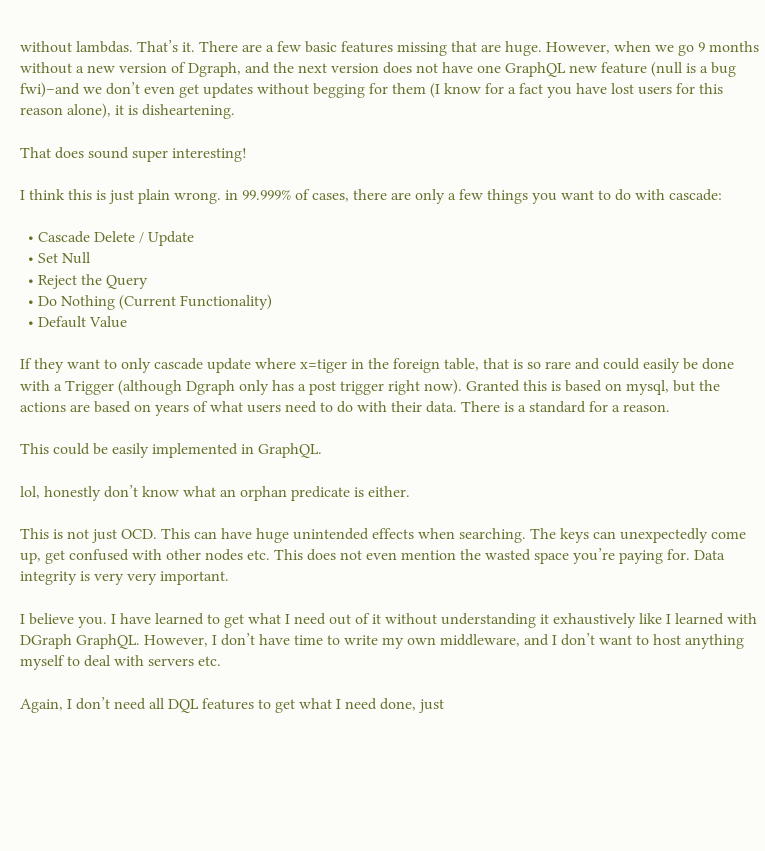without lambdas. That’s it. There are a few basic features missing that are huge. However, when we go 9 months without a new version of Dgraph, and the next version does not have one GraphQL new feature (null is a bug fwi)–and we don’t even get updates without begging for them (I know for a fact you have lost users for this reason alone), it is disheartening.

That does sound super interesting!

I think this is just plain wrong. in 99.999% of cases, there are only a few things you want to do with cascade:

  • Cascade Delete / Update
  • Set Null
  • Reject the Query
  • Do Nothing (Current Functionality)
  • Default Value

If they want to only cascade update where x=tiger in the foreign table, that is so rare and could easily be done with a Trigger (although Dgraph only has a post trigger right now). Granted this is based on mysql, but the actions are based on years of what users need to do with their data. There is a standard for a reason.

This could be easily implemented in GraphQL.

lol, honestly don’t know what an orphan predicate is either.

This is not just OCD. This can have huge unintended effects when searching. The keys can unexpectedly come up, get confused with other nodes etc. This does not even mention the wasted space you’re paying for. Data integrity is very very important.

I believe you. I have learned to get what I need out of it without understanding it exhaustively like I learned with DGraph GraphQL. However, I don’t have time to write my own middleware, and I don’t want to host anything myself to deal with servers etc.

Again, I don’t need all DQL features to get what I need done, just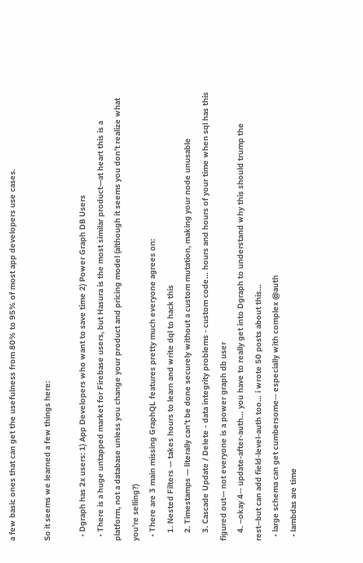a few basic ones that can get the usefulness from 80% to 95% of most app developers use cases.

So it seems we learned a few things here:

  • Dgraph has 2x users: 1) App Developers who want to save time 2) Power Graph DB Users
  • There is a huge untapped market for Firebase users, but Hasura is the most similar product—at heart this is a platform, not a database unless you change your product and pricing model (although it seems you don’t realize what you’re selling?)
  • There are 3 main missing GraphQL features pretty much everyone agrees on:
    1. Nested Filters — takes hours to learn and write dql to hack this
    2. Timestamps — literally can’t be done securely without a custom mutation, making your node unusable
    3. Cascade Update / Delete - data integrity problems - custom code… hours and hours of your time when sql has this figured out— not everyone is a power graph db user
    4. –okay 4-- update-after-auth… you have to really get into Dgraph to understand why this should trump the rest–but can add field-level-auth too… i wrote 50 posts about this…
  • large schema can get cumbersome-- especially with complex @auth
  • lambdas are time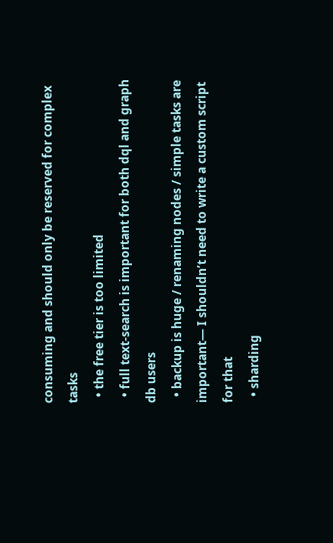consuming and should only be reserved for complex tasks
  • the free tier is too limited
  • full text-search is important for both dql and graph db users
  • backup is huge / renaming nodes / simple tasks are important— I shouldn’t need to write a custom script for that
  • sharding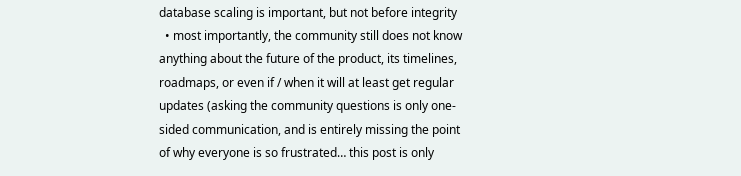database scaling is important, but not before integrity
  • most importantly, the community still does not know anything about the future of the product, its timelines, roadmaps, or even if / when it will at least get regular updates (asking the community questions is only one-sided communication, and is entirely missing the point of why everyone is so frustrated… this post is only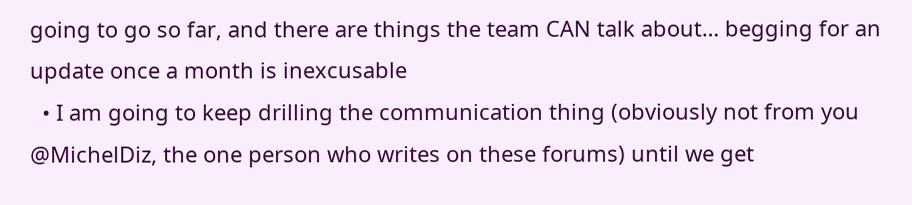going to go so far, and there are things the team CAN talk about… begging for an update once a month is inexcusable
  • I am going to keep drilling the communication thing (obviously not from you @MichelDiz, the one person who writes on these forums) until we get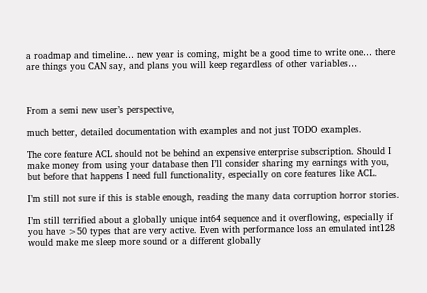a roadmap and timeline… new year is coming, might be a good time to write one… there are things you CAN say, and plans you will keep regardless of other variables…



From a semi new user’s perspective,

much better, detailed documentation with examples and not just TODO examples.

The core feature ACL should not be behind an expensive enterprise subscription. Should I make money from using your database then I’ll consider sharing my earnings with you, but before that happens I need full functionality, especially on core features like ACL.

I’m still not sure if this is stable enough, reading the many data corruption horror stories.

I’m still terrified about a globally unique int64 sequence and it overflowing, especially if you have >50 types that are very active. Even with performance loss an emulated int128 would make me sleep more sound or a different globally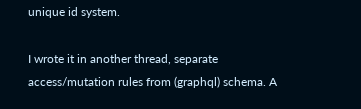unique id system.

I wrote it in another thread, separate access/mutation rules from (graphql) schema. A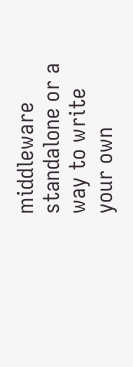middleware standalone or a way to write your own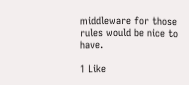middleware for those rules would be nice to have.

1 Like